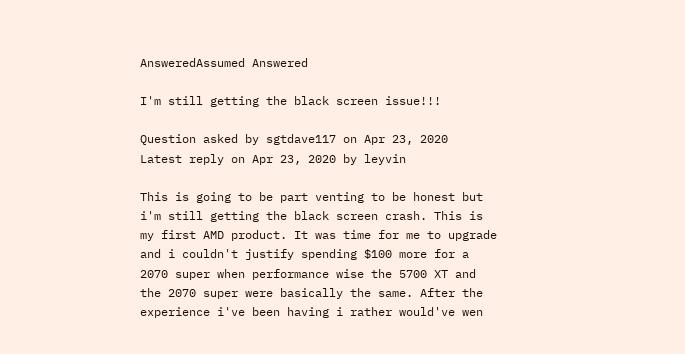AnsweredAssumed Answered

I'm still getting the black screen issue!!!

Question asked by sgtdave117 on Apr 23, 2020
Latest reply on Apr 23, 2020 by leyvin

This is going to be part venting to be honest but i'm still getting the black screen crash. This is my first AMD product. It was time for me to upgrade and i couldn't justify spending $100 more for a 2070 super when performance wise the 5700 XT and the 2070 super were basically the same. After the experience i've been having i rather would've wen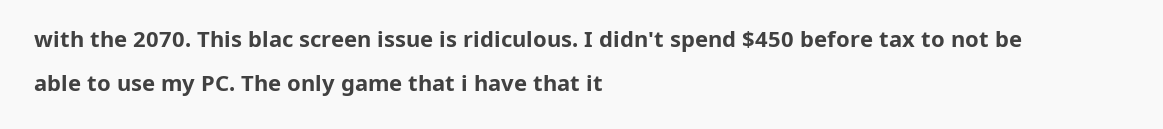with the 2070. This blac screen issue is ridiculous. I didn't spend $450 before tax to not be able to use my PC. The only game that i have that it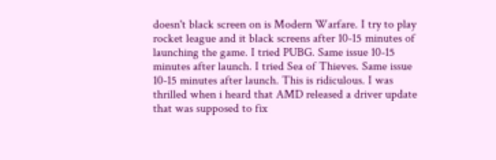doesn't black screen on is Modern Warfare. I try to play rocket league and it black screens after 10-15 minutes of launching the game. I tried PUBG. Same issue 10-15 minutes after launch. I tried Sea of Thieves. Same issue 10-15 minutes after launch. This is ridiculous. I was thrilled when i heard that AMD released a driver update that was supposed to fix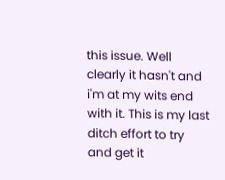this issue. Well clearly it hasn't and i'm at my wits end with it. This is my last ditch effort to try and get it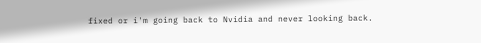fixed or i'm going back to Nvidia and never looking back.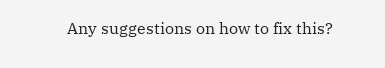Any suggestions on how to fix this?